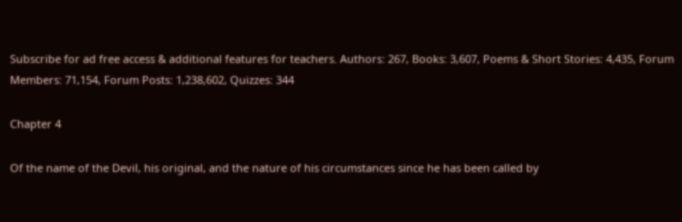Subscribe for ad free access & additional features for teachers. Authors: 267, Books: 3,607, Poems & Short Stories: 4,435, Forum Members: 71,154, Forum Posts: 1,238,602, Quizzes: 344

Chapter 4

Of the name of the Devil, his original, and the nature of his circumstances since he has been called by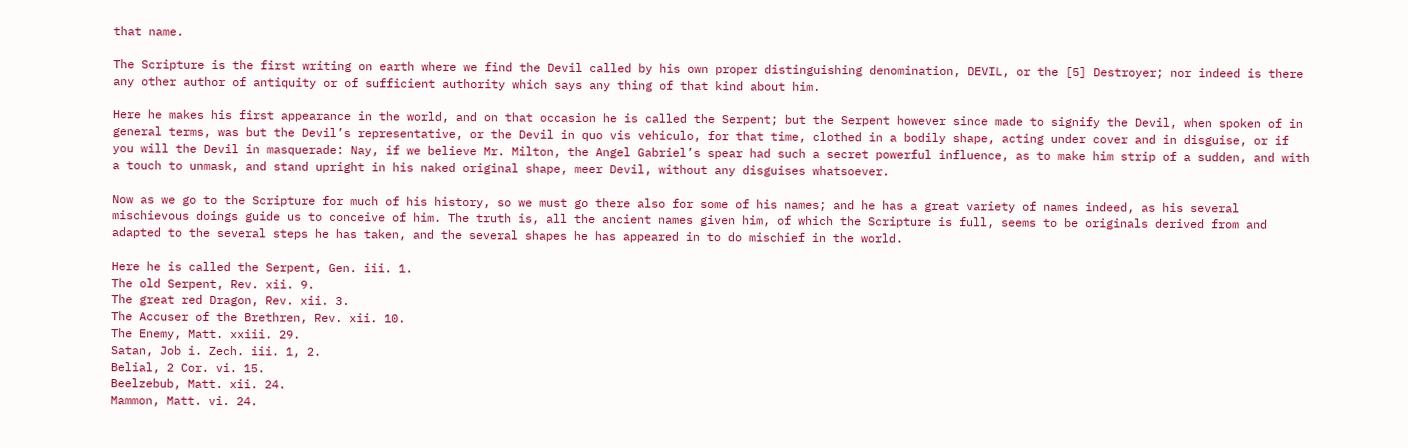that name.

The Scripture is the first writing on earth where we find the Devil called by his own proper distinguishing denomination, DEVIL, or the [5] Destroyer; nor indeed is there any other author of antiquity or of sufficient authority which says any thing of that kind about him.

Here he makes his first appearance in the world, and on that occasion he is called the Serpent; but the Serpent however since made to signify the Devil, when spoken of in general terms, was but the Devil’s representative, or the Devil in quo vis vehiculo, for that time, clothed in a bodily shape, acting under cover and in disguise, or if you will the Devil in masquerade: Nay, if we believe Mr. Milton, the Angel Gabriel’s spear had such a secret powerful influence, as to make him strip of a sudden, and with a touch to unmask, and stand upright in his naked original shape, meer Devil, without any disguises whatsoever.

Now as we go to the Scripture for much of his history, so we must go there also for some of his names; and he has a great variety of names indeed, as his several mischievous doings guide us to conceive of him. The truth is, all the ancient names given him, of which the Scripture is full, seems to be originals derived from and adapted to the several steps he has taken, and the several shapes he has appeared in to do mischief in the world.

Here he is called the Serpent, Gen. iii. 1.
The old Serpent, Rev. xii. 9.
The great red Dragon, Rev. xii. 3.
The Accuser of the Brethren, Rev. xii. 10.
The Enemy, Matt. xxiii. 29.
Satan, Job i. Zech. iii. 1, 2.
Belial, 2 Cor. vi. 15.
Beelzebub, Matt. xii. 24.
Mammon, Matt. vi. 24.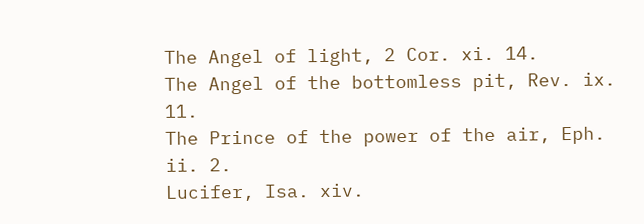The Angel of light, 2 Cor. xi. 14.
The Angel of the bottomless pit, Rev. ix. 11.
The Prince of the power of the air, Eph. ii. 2.
Lucifer, Isa. xiv.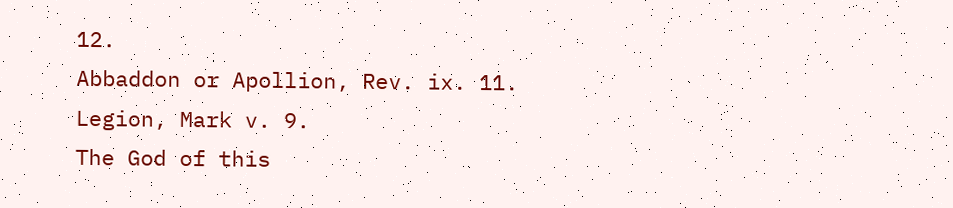12.
Abbaddon or Apollion, Rev. ix. 11.
Legion, Mark v. 9.
The God of this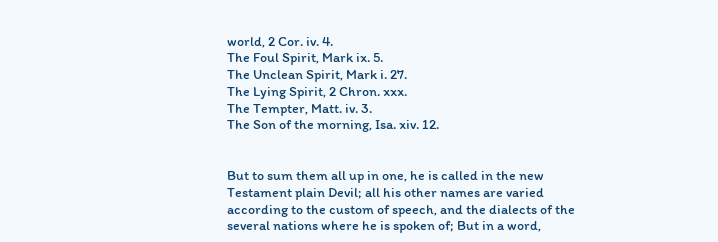world, 2 Cor. iv. 4.
The Foul Spirit, Mark ix. 5.
The Unclean Spirit, Mark i. 27.
The Lying Spirit, 2 Chron. xxx.
The Tempter, Matt. iv. 3.
The Son of the morning, Isa. xiv. 12.


But to sum them all up in one, he is called in the new Testament plain Devil; all his other names are varied according to the custom of speech, and the dialects of the several nations where he is spoken of; But in a word,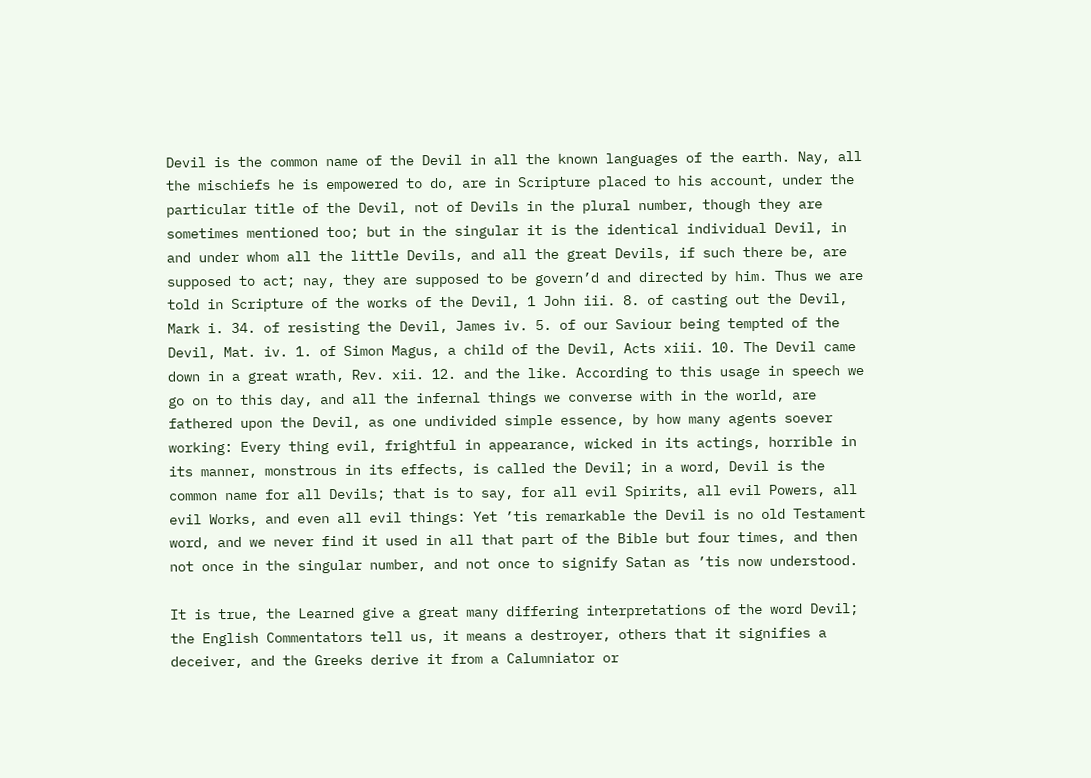Devil is the common name of the Devil in all the known languages of the earth. Nay, all the mischiefs he is empowered to do, are in Scripture placed to his account, under the particular title of the Devil, not of Devils in the plural number, though they are sometimes mentioned too; but in the singular it is the identical individual Devil, in and under whom all the little Devils, and all the great Devils, if such there be, are supposed to act; nay, they are supposed to be govern’d and directed by him. Thus we are told in Scripture of the works of the Devil, 1 John iii. 8. of casting out the Devil, Mark i. 34. of resisting the Devil, James iv. 5. of our Saviour being tempted of the Devil, Mat. iv. 1. of Simon Magus, a child of the Devil, Acts xiii. 10. The Devil came down in a great wrath, Rev. xii. 12. and the like. According to this usage in speech we go on to this day, and all the infernal things we converse with in the world, are fathered upon the Devil, as one undivided simple essence, by how many agents soever working: Every thing evil, frightful in appearance, wicked in its actings, horrible in its manner, monstrous in its effects, is called the Devil; in a word, Devil is the common name for all Devils; that is to say, for all evil Spirits, all evil Powers, all evil Works, and even all evil things: Yet ’tis remarkable the Devil is no old Testament word, and we never find it used in all that part of the Bible but four times, and then not once in the singular number, and not once to signify Satan as ’tis now understood.

It is true, the Learned give a great many differing interpretations of the word Devil; the English Commentators tell us, it means a destroyer, others that it signifies a deceiver, and the Greeks derive it from a Calumniator or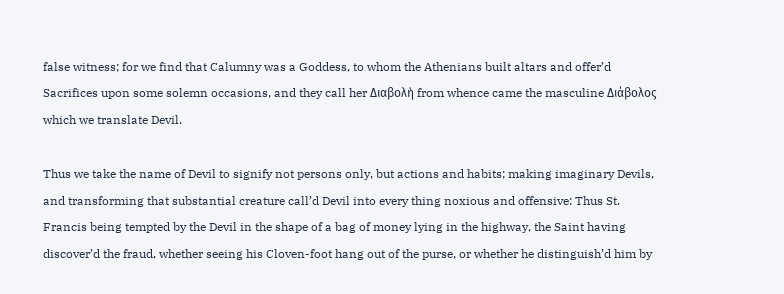false witness; for we find that Calumny was a Goddess, to whom the Athenians built altars and offer’d Sacrifices upon some solemn occasions, and they call her Διαβολὴ from whence came the masculine Διάβολος which we translate Devil.

Thus we take the name of Devil to signify not persons only, but actions and habits; making imaginary Devils, and transforming that substantial creature call’d Devil into every thing noxious and offensive: Thus St. Francis being tempted by the Devil in the shape of a bag of money lying in the highway, the Saint having discover’d the fraud, whether seeing his Cloven-foot hang out of the purse, or whether he distinguish’d him by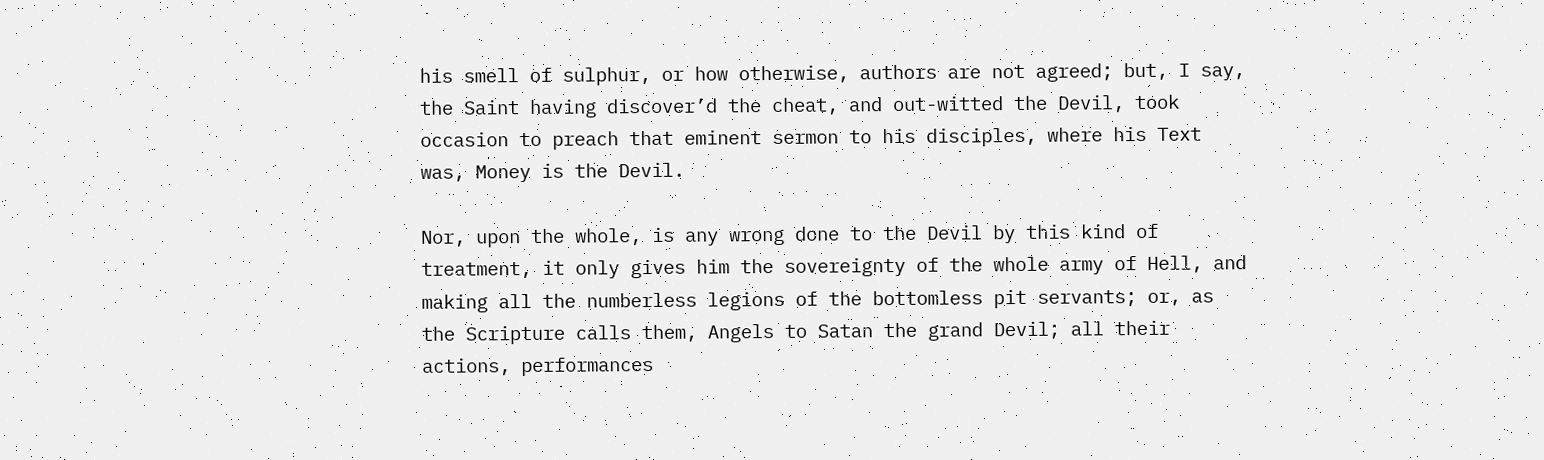his smell of sulphur, or how otherwise, authors are not agreed; but, I say, the Saint having discover’d the cheat, and out-witted the Devil, took occasion to preach that eminent sermon to his disciples, where his Text was, Money is the Devil.

Nor, upon the whole, is any wrong done to the Devil by this kind of treatment, it only gives him the sovereignty of the whole army of Hell, and making all the numberless legions of the bottomless pit servants; or, as the Scripture calls them, Angels to Satan the grand Devil; all their actions, performances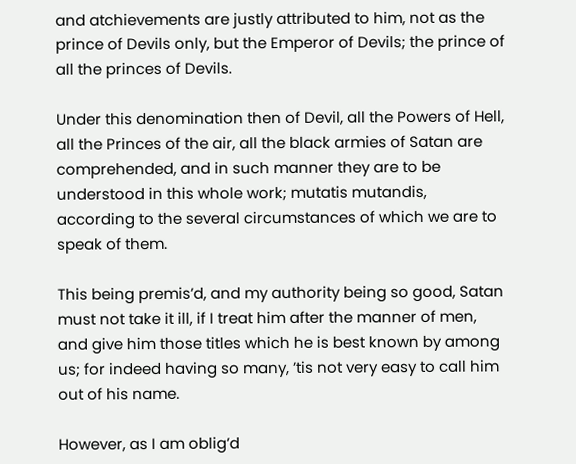and atchievements are justly attributed to him, not as the prince of Devils only, but the Emperor of Devils; the prince of all the princes of Devils.

Under this denomination then of Devil, all the Powers of Hell, all the Princes of the air, all the black armies of Satan are comprehended, and in such manner they are to be understood in this whole work; mutatis mutandis, according to the several circumstances of which we are to speak of them.

This being premis’d, and my authority being so good, Satan must not take it ill, if I treat him after the manner of men, and give him those titles which he is best known by among us; for indeed having so many, ’tis not very easy to call him out of his name.

However, as I am oblig’d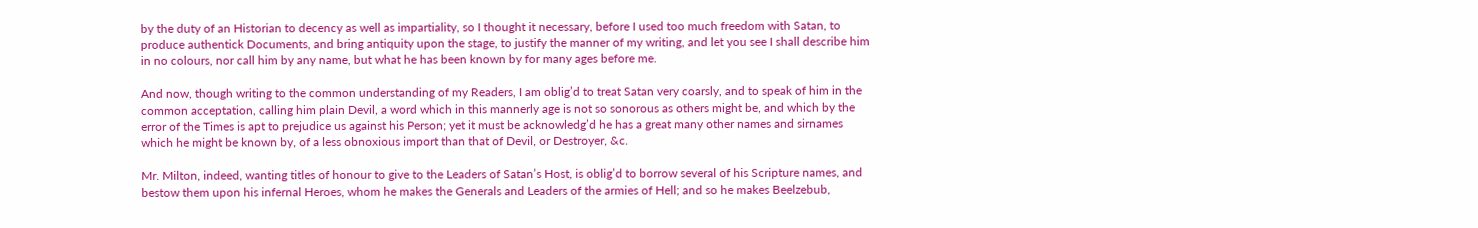by the duty of an Historian to decency as well as impartiality, so I thought it necessary, before I used too much freedom with Satan, to produce authentick Documents, and bring antiquity upon the stage, to justify the manner of my writing, and let you see I shall describe him in no colours, nor call him by any name, but what he has been known by for many ages before me.

And now, though writing to the common understanding of my Readers, I am oblig’d to treat Satan very coarsly, and to speak of him in the common acceptation, calling him plain Devil, a word which in this mannerly age is not so sonorous as others might be, and which by the error of the Times is apt to prejudice us against his Person; yet it must be acknowledg’d he has a great many other names and sirnames which he might be known by, of a less obnoxious import than that of Devil, or Destroyer, &c.

Mr. Milton, indeed, wanting titles of honour to give to the Leaders of Satan’s Host, is oblig’d to borrow several of his Scripture names, and bestow them upon his infernal Heroes, whom he makes the Generals and Leaders of the armies of Hell; and so he makes Beelzebub,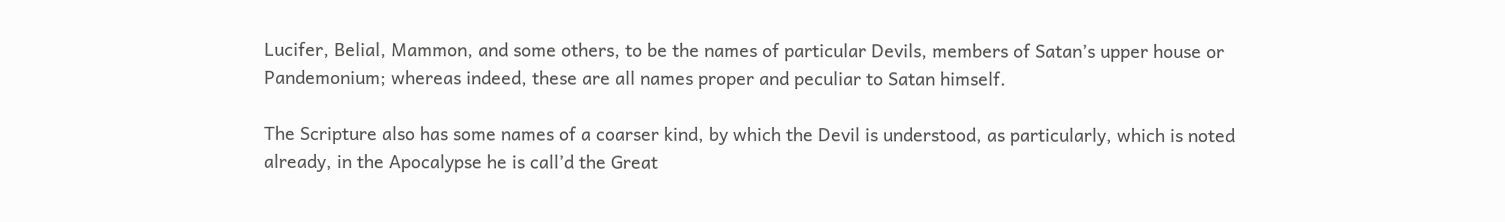Lucifer, Belial, Mammon, and some others, to be the names of particular Devils, members of Satan’s upper house or Pandemonium; whereas indeed, these are all names proper and peculiar to Satan himself.

The Scripture also has some names of a coarser kind, by which the Devil is understood, as particularly, which is noted already, in the Apocalypse he is call’d the Great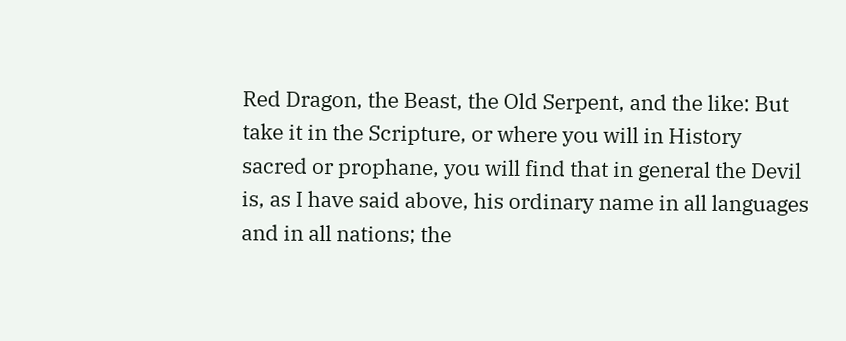Red Dragon, the Beast, the Old Serpent, and the like: But take it in the Scripture, or where you will in History sacred or prophane, you will find that in general the Devil is, as I have said above, his ordinary name in all languages and in all nations; the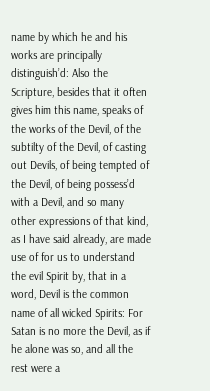name by which he and his works are principally distinguish’d: Also the Scripture, besides that it often gives him this name, speaks of the works of the Devil, of the subtilty of the Devil, of casting out Devils, of being tempted of the Devil, of being possess’d with a Devil, and so many other expressions of that kind, as I have said already, are made use of for us to understand the evil Spirit by, that in a word, Devil is the common name of all wicked Spirits: For Satan is no more the Devil, as if he alone was so, and all the rest were a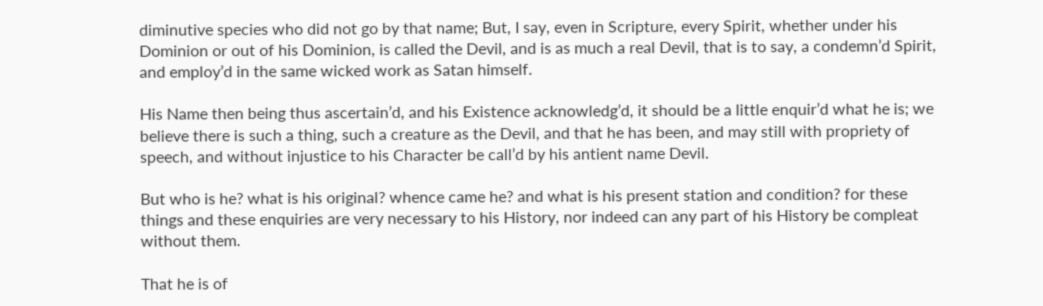diminutive species who did not go by that name; But, I say, even in Scripture, every Spirit, whether under his Dominion or out of his Dominion, is called the Devil, and is as much a real Devil, that is to say, a condemn’d Spirit, and employ’d in the same wicked work as Satan himself.

His Name then being thus ascertain’d, and his Existence acknowledg’d, it should be a little enquir’d what he is; we believe there is such a thing, such a creature as the Devil, and that he has been, and may still with propriety of speech, and without injustice to his Character be call’d by his antient name Devil.

But who is he? what is his original? whence came he? and what is his present station and condition? for these things and these enquiries are very necessary to his History, nor indeed can any part of his History be compleat without them.

That he is of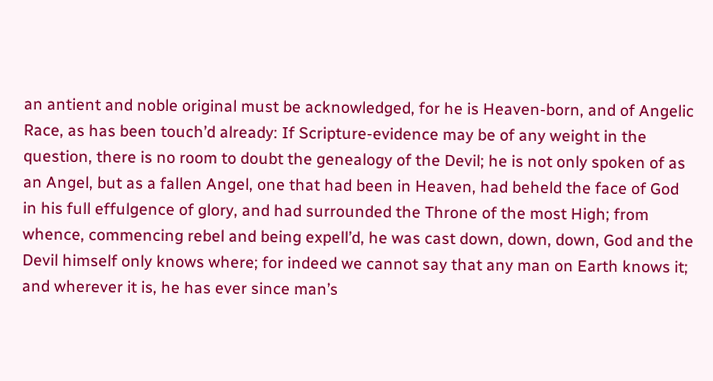an antient and noble original must be acknowledged, for he is Heaven-born, and of Angelic Race, as has been touch’d already: If Scripture-evidence may be of any weight in the question, there is no room to doubt the genealogy of the Devil; he is not only spoken of as an Angel, but as a fallen Angel, one that had been in Heaven, had beheld the face of God in his full effulgence of glory, and had surrounded the Throne of the most High; from whence, commencing rebel and being expell’d, he was cast down, down, down, God and the Devil himself only knows where; for indeed we cannot say that any man on Earth knows it; and wherever it is, he has ever since man’s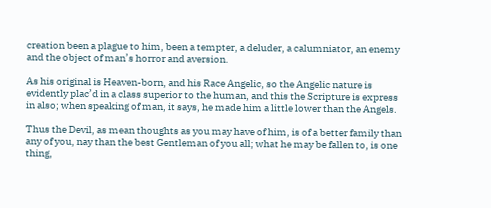creation been a plague to him, been a tempter, a deluder, a calumniator, an enemy and the object of man’s horror and aversion.

As his original is Heaven-born, and his Race Angelic, so the Angelic nature is evidently plac’d in a class superior to the human, and this the Scripture is express in also; when speaking of man, it says, he made him a little lower than the Angels.

Thus the Devil, as mean thoughts as you may have of him, is of a better family than any of you, nay than the best Gentleman of you all; what he may be fallen to, is one thing,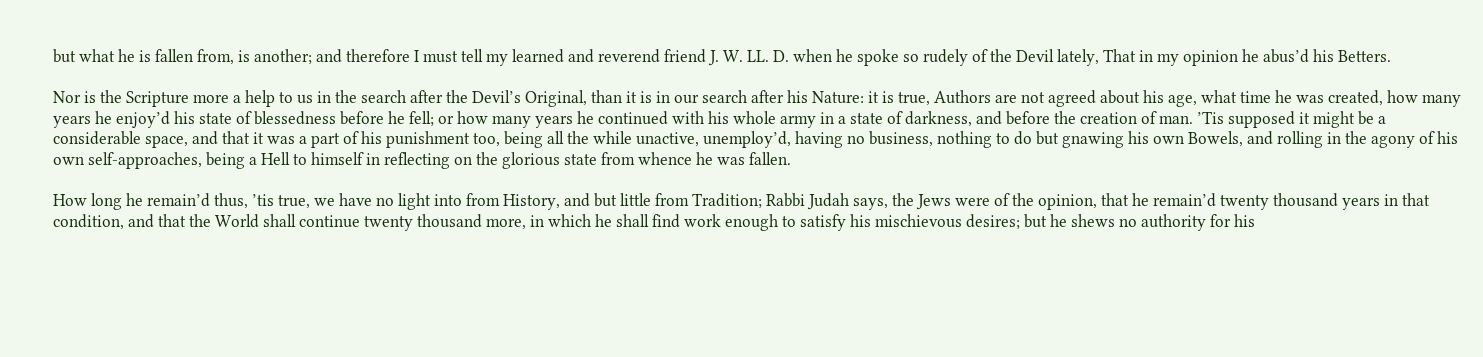but what he is fallen from, is another; and therefore I must tell my learned and reverend friend J. W. LL. D. when he spoke so rudely of the Devil lately, That in my opinion he abus’d his Betters.

Nor is the Scripture more a help to us in the search after the Devil’s Original, than it is in our search after his Nature: it is true, Authors are not agreed about his age, what time he was created, how many years he enjoy’d his state of blessedness before he fell; or how many years he continued with his whole army in a state of darkness, and before the creation of man. ’Tis supposed it might be a considerable space, and that it was a part of his punishment too, being all the while unactive, unemploy’d, having no business, nothing to do but gnawing his own Bowels, and rolling in the agony of his own self-approaches, being a Hell to himself in reflecting on the glorious state from whence he was fallen.

How long he remain’d thus, ’tis true, we have no light into from History, and but little from Tradition; Rabbi Judah says, the Jews were of the opinion, that he remain’d twenty thousand years in that condition, and that the World shall continue twenty thousand more, in which he shall find work enough to satisfy his mischievous desires; but he shews no authority for his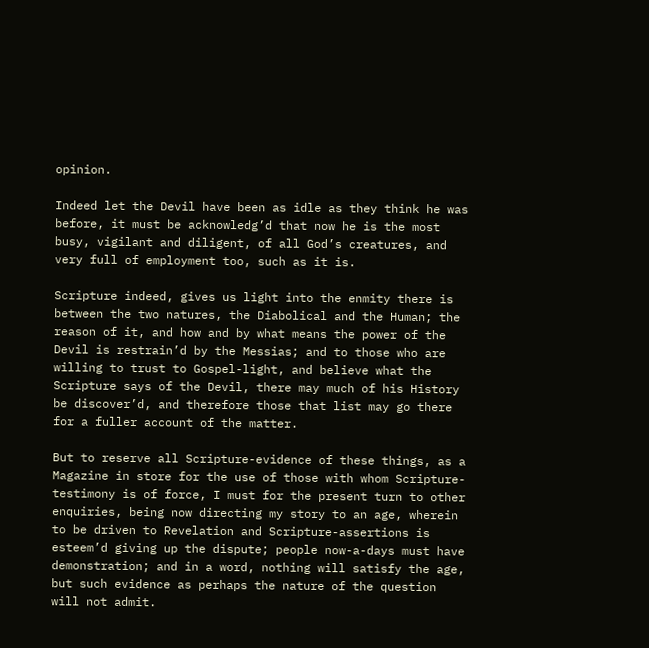opinion.

Indeed let the Devil have been as idle as they think he was before, it must be acknowledg’d that now he is the most busy, vigilant and diligent, of all God’s creatures, and very full of employment too, such as it is.

Scripture indeed, gives us light into the enmity there is between the two natures, the Diabolical and the Human; the reason of it, and how and by what means the power of the Devil is restrain’d by the Messias; and to those who are willing to trust to Gospel-light, and believe what the Scripture says of the Devil, there may much of his History be discover’d, and therefore those that list may go there for a fuller account of the matter.

But to reserve all Scripture-evidence of these things, as a Magazine in store for the use of those with whom Scripture-testimony is of force, I must for the present turn to other enquiries, being now directing my story to an age, wherein to be driven to Revelation and Scripture-assertions is esteem’d giving up the dispute; people now-a-days must have demonstration; and in a word, nothing will satisfy the age, but such evidence as perhaps the nature of the question will not admit.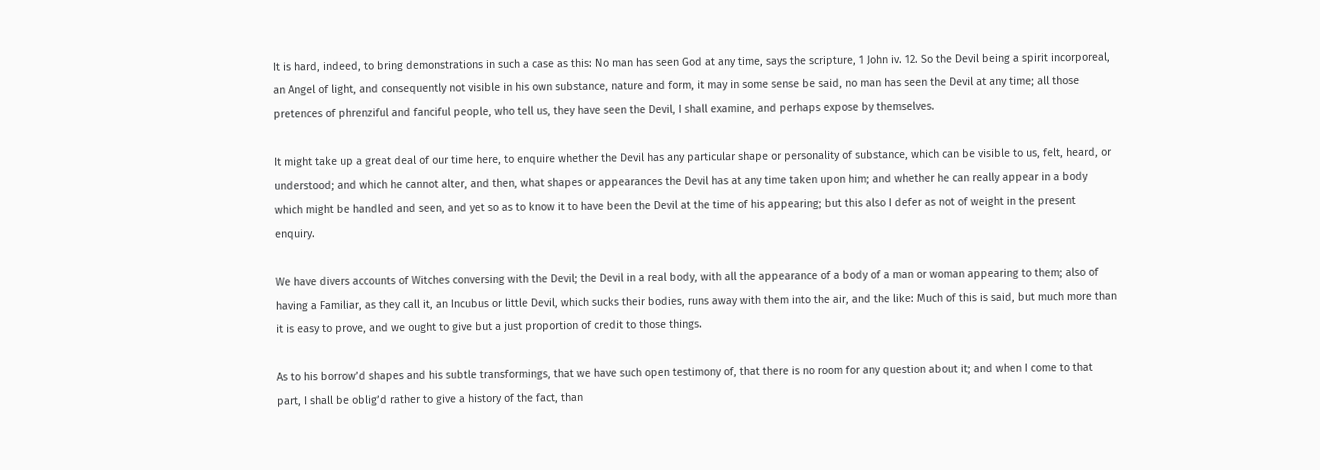It is hard, indeed, to bring demonstrations in such a case as this: No man has seen God at any time, says the scripture, 1 John iv. 12. So the Devil being a spirit incorporeal, an Angel of light, and consequently not visible in his own substance, nature and form, it may in some sense be said, no man has seen the Devil at any time; all those pretences of phrenziful and fanciful people, who tell us, they have seen the Devil, I shall examine, and perhaps expose by themselves.

It might take up a great deal of our time here, to enquire whether the Devil has any particular shape or personality of substance, which can be visible to us, felt, heard, or understood; and which he cannot alter, and then, what shapes or appearances the Devil has at any time taken upon him; and whether he can really appear in a body which might be handled and seen, and yet so as to know it to have been the Devil at the time of his appearing; but this also I defer as not of weight in the present enquiry.

We have divers accounts of Witches conversing with the Devil; the Devil in a real body, with all the appearance of a body of a man or woman appearing to them; also of having a Familiar, as they call it, an Incubus or little Devil, which sucks their bodies, runs away with them into the air, and the like: Much of this is said, but much more than it is easy to prove, and we ought to give but a just proportion of credit to those things.

As to his borrow’d shapes and his subtle transformings, that we have such open testimony of, that there is no room for any question about it; and when I come to that part, I shall be oblig’d rather to give a history of the fact, than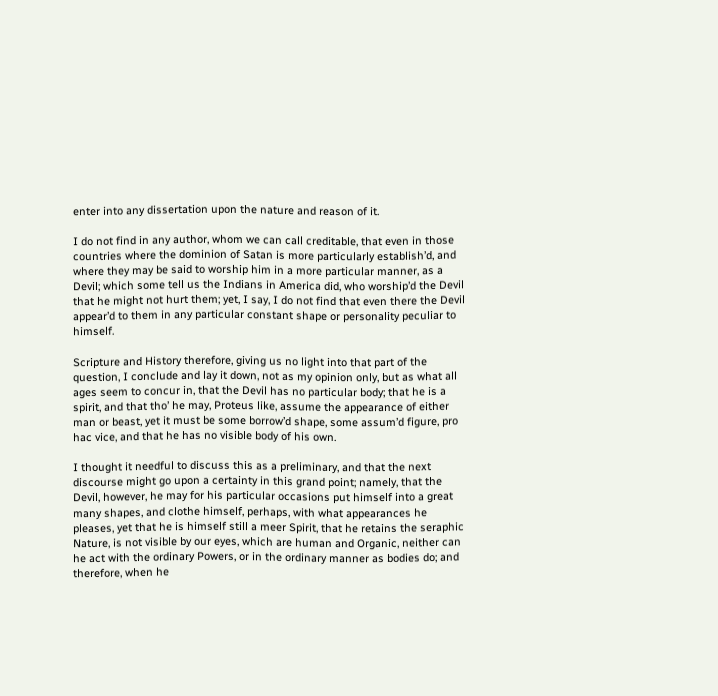enter into any dissertation upon the nature and reason of it.

I do not find in any author, whom we can call creditable, that even in those countries where the dominion of Satan is more particularly establish’d, and where they may be said to worship him in a more particular manner, as a Devil; which some tell us the Indians in America did, who worship’d the Devil that he might not hurt them; yet, I say, I do not find that even there the Devil appear’d to them in any particular constant shape or personality peculiar to himself.

Scripture and History therefore, giving us no light into that part of the question, I conclude and lay it down, not as my opinion only, but as what all ages seem to concur in, that the Devil has no particular body; that he is a spirit, and that tho’ he may, Proteus like, assume the appearance of either man or beast, yet it must be some borrow’d shape, some assum’d figure, pro hac vice, and that he has no visible body of his own.

I thought it needful to discuss this as a preliminary, and that the next discourse might go upon a certainty in this grand point; namely, that the Devil, however, he may for his particular occasions put himself into a great many shapes, and clothe himself, perhaps, with what appearances he pleases, yet that he is himself still a meer Spirit, that he retains the seraphic Nature, is not visible by our eyes, which are human and Organic, neither can he act with the ordinary Powers, or in the ordinary manner as bodies do; and therefore, when he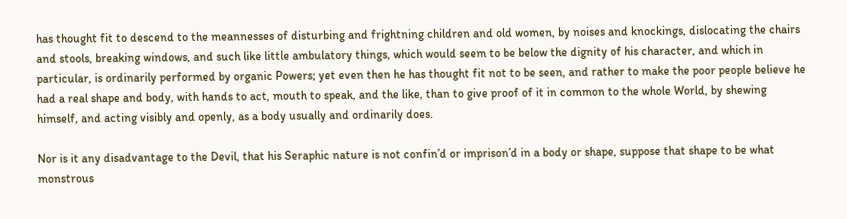has thought fit to descend to the meannesses of disturbing and frightning children and old women, by noises and knockings, dislocating the chairs and stools, breaking windows, and such like little ambulatory things, which would seem to be below the dignity of his character, and which in particular, is ordinarily performed by organic Powers; yet even then he has thought fit not to be seen, and rather to make the poor people believe he had a real shape and body, with hands to act, mouth to speak, and the like, than to give proof of it in common to the whole World, by shewing himself, and acting visibly and openly, as a body usually and ordinarily does.

Nor is it any disadvantage to the Devil, that his Seraphic nature is not confin’d or imprison’d in a body or shape, suppose that shape to be what monstrous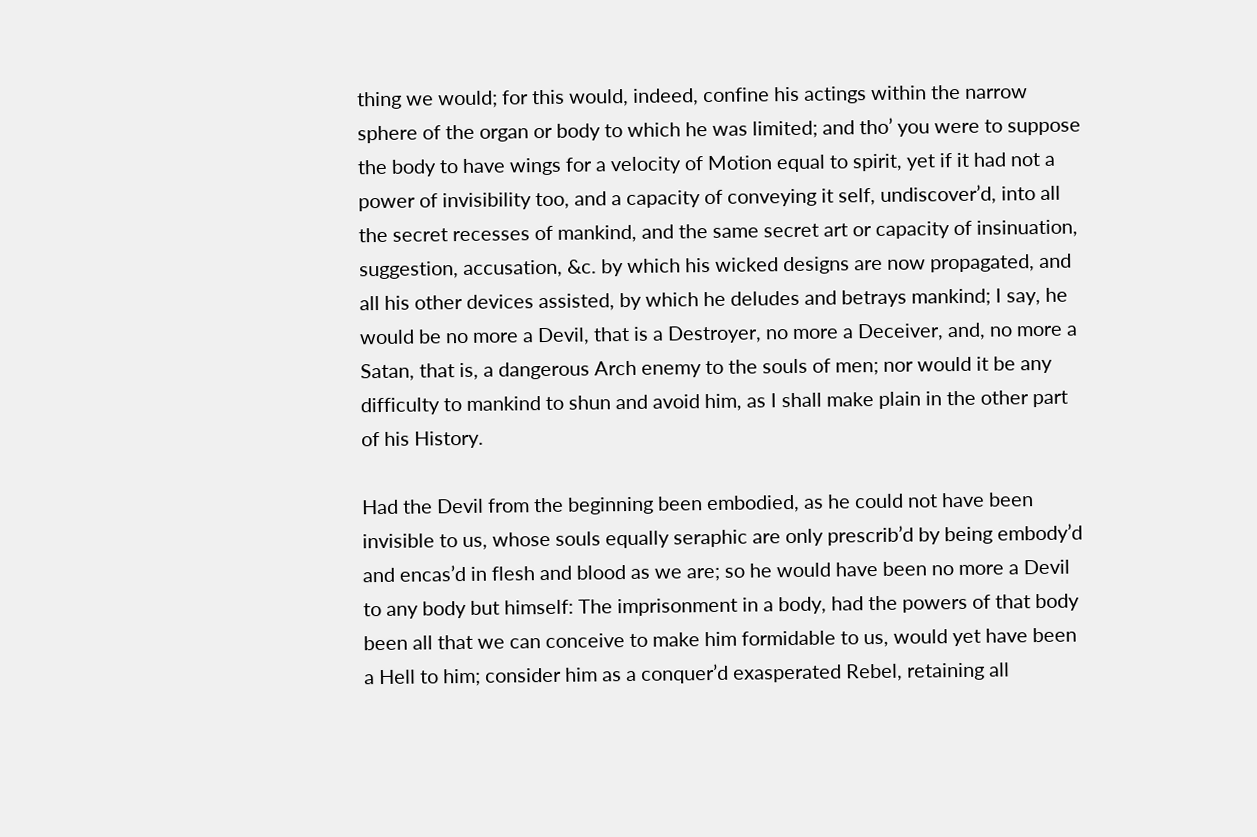thing we would; for this would, indeed, confine his actings within the narrow sphere of the organ or body to which he was limited; and tho’ you were to suppose the body to have wings for a velocity of Motion equal to spirit, yet if it had not a power of invisibility too, and a capacity of conveying it self, undiscover’d, into all the secret recesses of mankind, and the same secret art or capacity of insinuation, suggestion, accusation, &c. by which his wicked designs are now propagated, and all his other devices assisted, by which he deludes and betrays mankind; I say, he would be no more a Devil, that is a Destroyer, no more a Deceiver, and, no more a Satan, that is, a dangerous Arch enemy to the souls of men; nor would it be any difficulty to mankind to shun and avoid him, as I shall make plain in the other part of his History.

Had the Devil from the beginning been embodied, as he could not have been invisible to us, whose souls equally seraphic are only prescrib’d by being embody’d and encas’d in flesh and blood as we are; so he would have been no more a Devil to any body but himself: The imprisonment in a body, had the powers of that body been all that we can conceive to make him formidable to us, would yet have been a Hell to him; consider him as a conquer’d exasperated Rebel, retaining all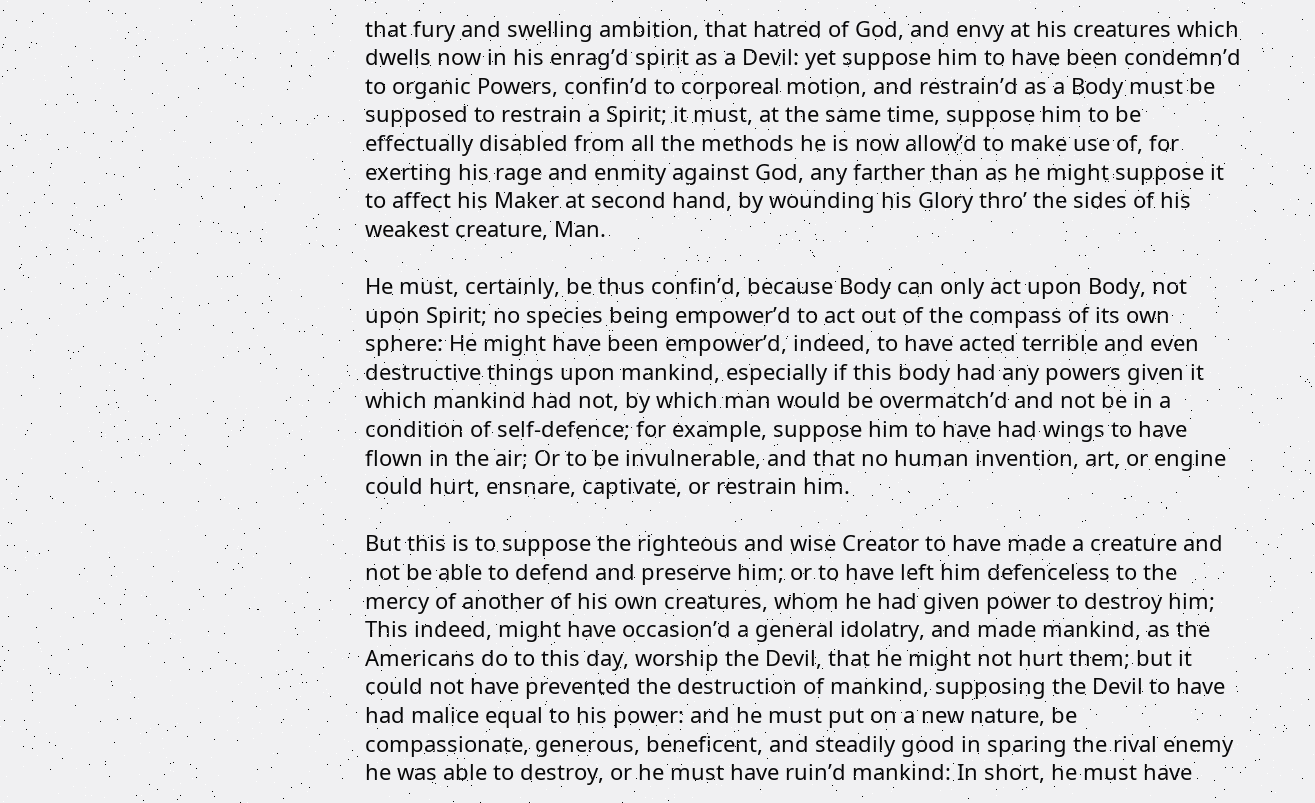that fury and swelling ambition, that hatred of God, and envy at his creatures which dwells now in his enrag’d spirit as a Devil: yet suppose him to have been condemn’d to organic Powers, confin’d to corporeal motion, and restrain’d as a Body must be supposed to restrain a Spirit; it must, at the same time, suppose him to be effectually disabled from all the methods he is now allow’d to make use of, for exerting his rage and enmity against God, any farther than as he might suppose it to affect his Maker at second hand, by wounding his Glory thro’ the sides of his weakest creature, Man.

He must, certainly, be thus confin’d, because Body can only act upon Body, not upon Spirit; no species being empower’d to act out of the compass of its own sphere: He might have been empower’d, indeed, to have acted terrible and even destructive things upon mankind, especially if this body had any powers given it which mankind had not, by which man would be overmatch’d and not be in a condition of self-defence; for example, suppose him to have had wings to have flown in the air; Or to be invulnerable, and that no human invention, art, or engine could hurt, ensnare, captivate, or restrain him.

But this is to suppose the righteous and wise Creator to have made a creature and not be able to defend and preserve him; or to have left him defenceless to the mercy of another of his own creatures, whom he had given power to destroy him; This indeed, might have occasion’d a general idolatry, and made mankind, as the Americans do to this day, worship the Devil, that he might not hurt them; but it could not have prevented the destruction of mankind, supposing the Devil to have had malice equal to his power: and he must put on a new nature, be compassionate, generous, beneficent, and steadily good in sparing the rival enemy he was able to destroy, or he must have ruin’d mankind: In short, he must have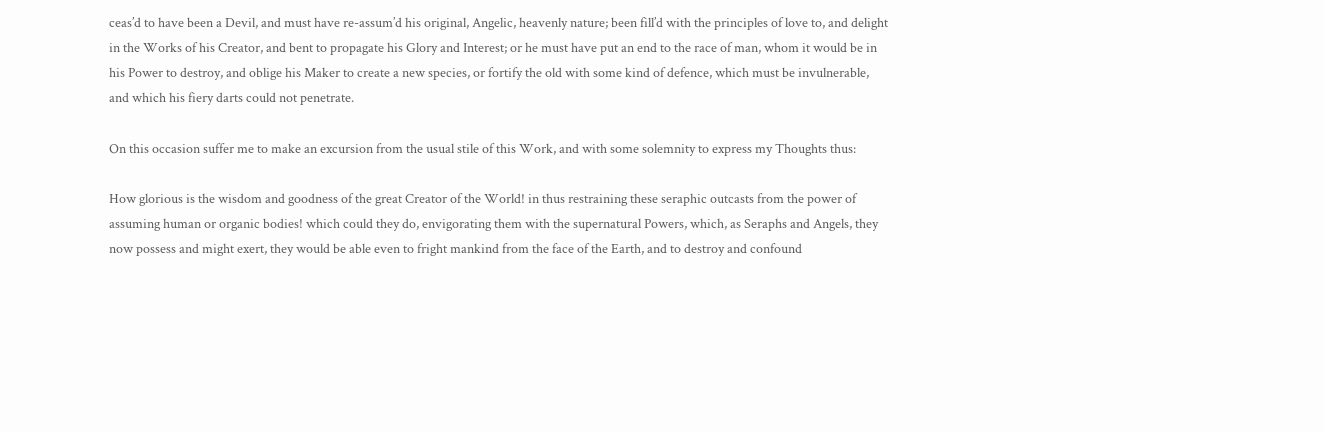ceas’d to have been a Devil, and must have re-assum’d his original, Angelic, heavenly nature; been fill’d with the principles of love to, and delight in the Works of his Creator, and bent to propagate his Glory and Interest; or he must have put an end to the race of man, whom it would be in his Power to destroy, and oblige his Maker to create a new species, or fortify the old with some kind of defence, which must be invulnerable, and which his fiery darts could not penetrate.

On this occasion suffer me to make an excursion from the usual stile of this Work, and with some solemnity to express my Thoughts thus:

How glorious is the wisdom and goodness of the great Creator of the World! in thus restraining these seraphic outcasts from the power of assuming human or organic bodies! which could they do, envigorating them with the supernatural Powers, which, as Seraphs and Angels, they now possess and might exert, they would be able even to fright mankind from the face of the Earth, and to destroy and confound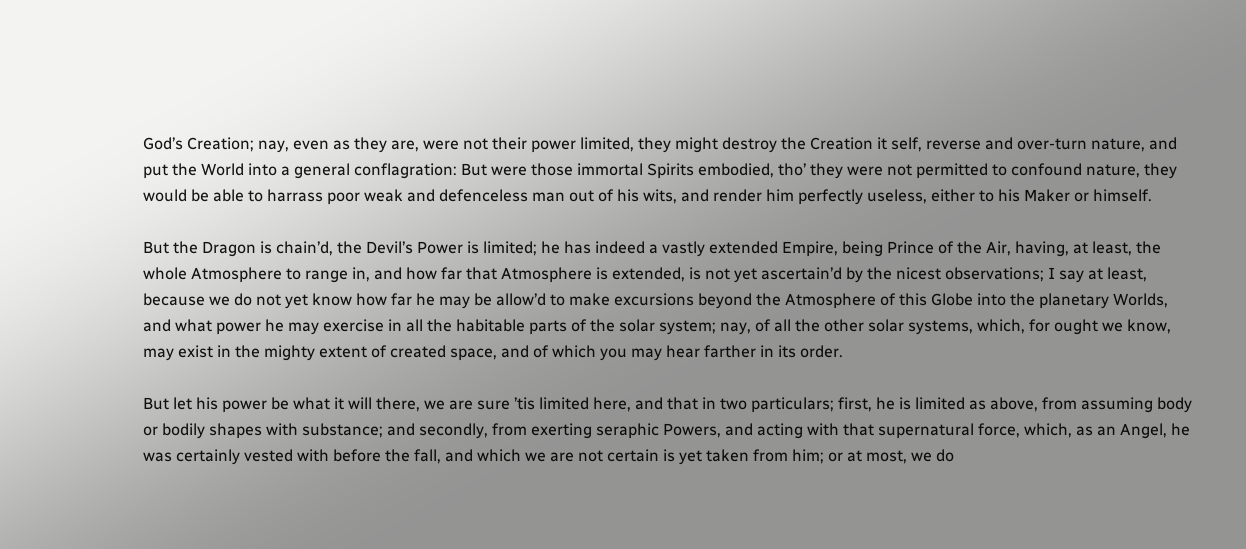God’s Creation; nay, even as they are, were not their power limited, they might destroy the Creation it self, reverse and over-turn nature, and put the World into a general conflagration: But were those immortal Spirits embodied, tho’ they were not permitted to confound nature, they would be able to harrass poor weak and defenceless man out of his wits, and render him perfectly useless, either to his Maker or himself.

But the Dragon is chain’d, the Devil’s Power is limited; he has indeed a vastly extended Empire, being Prince of the Air, having, at least, the whole Atmosphere to range in, and how far that Atmosphere is extended, is not yet ascertain’d by the nicest observations; I say at least, because we do not yet know how far he may be allow’d to make excursions beyond the Atmosphere of this Globe into the planetary Worlds, and what power he may exercise in all the habitable parts of the solar system; nay, of all the other solar systems, which, for ought we know, may exist in the mighty extent of created space, and of which you may hear farther in its order.

But let his power be what it will there, we are sure ’tis limited here, and that in two particulars; first, he is limited as above, from assuming body or bodily shapes with substance; and secondly, from exerting seraphic Powers, and acting with that supernatural force, which, as an Angel, he was certainly vested with before the fall, and which we are not certain is yet taken from him; or at most, we do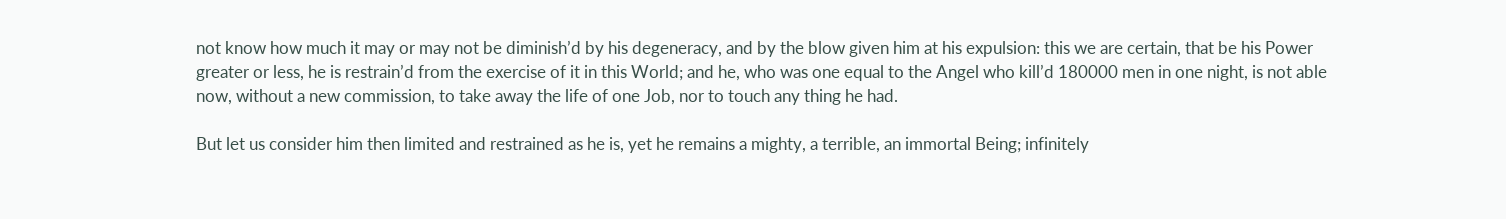not know how much it may or may not be diminish’d by his degeneracy, and by the blow given him at his expulsion: this we are certain, that be his Power greater or less, he is restrain’d from the exercise of it in this World; and he, who was one equal to the Angel who kill’d 180000 men in one night, is not able now, without a new commission, to take away the life of one Job, nor to touch any thing he had.

But let us consider him then limited and restrained as he is, yet he remains a mighty, a terrible, an immortal Being; infinitely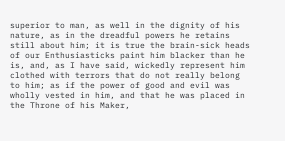superior to man, as well in the dignity of his nature, as in the dreadful powers he retains still about him; it is true the brain-sick heads of our Enthusiasticks paint him blacker than he is, and, as I have said, wickedly represent him clothed with terrors that do not really belong to him; as if the power of good and evil was wholly vested in him, and that he was placed in the Throne of his Maker,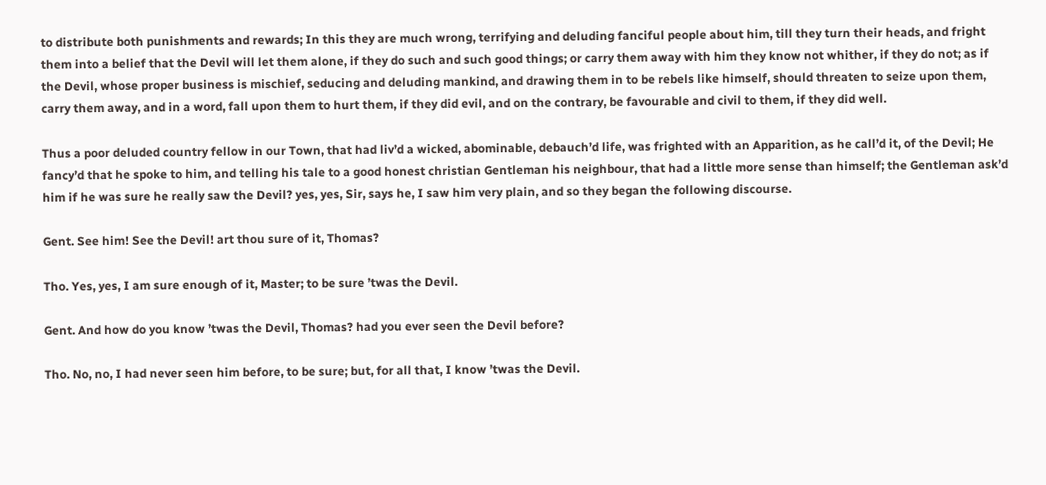to distribute both punishments and rewards; In this they are much wrong, terrifying and deluding fanciful people about him, till they turn their heads, and fright them into a belief that the Devil will let them alone, if they do such and such good things; or carry them away with him they know not whither, if they do not; as if the Devil, whose proper business is mischief, seducing and deluding mankind, and drawing them in to be rebels like himself, should threaten to seize upon them, carry them away, and in a word, fall upon them to hurt them, if they did evil, and on the contrary, be favourable and civil to them, if they did well.

Thus a poor deluded country fellow in our Town, that had liv’d a wicked, abominable, debauch’d life, was frighted with an Apparition, as he call’d it, of the Devil; He fancy’d that he spoke to him, and telling his tale to a good honest christian Gentleman his neighbour, that had a little more sense than himself; the Gentleman ask’d him if he was sure he really saw the Devil? yes, yes, Sir, says he, I saw him very plain, and so they began the following discourse.

Gent. See him! See the Devil! art thou sure of it, Thomas?

Tho. Yes, yes, I am sure enough of it, Master; to be sure ’twas the Devil.

Gent. And how do you know ’twas the Devil, Thomas? had you ever seen the Devil before?

Tho. No, no, I had never seen him before, to be sure; but, for all that, I know ’twas the Devil.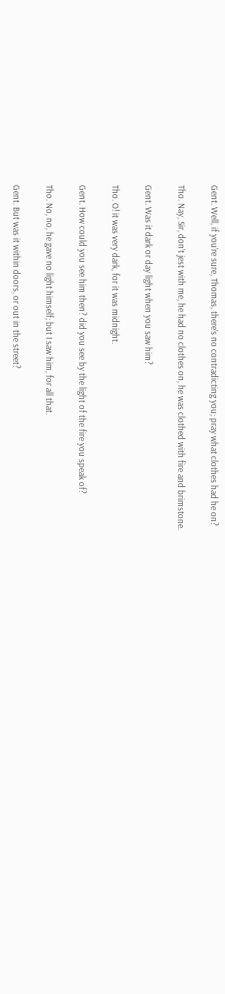Gent. Well, if you’re sure, Thomas, there’s no contradicting you; pray what clothes had he on?

Tho. Nay, Sir, don’t jest with me, he had no clothes on, he was clothed with fire and brimstone.

Gent. Was it dark or day light when you saw him?

Tho. O! it was very dark, for it was midnight.

Gent. How could you see him then? did you see by the light of the fire you speak of?

Tho. No, no, he gave no light himself; but I saw him, for all that.

Gent. But was it within doors, or out in the street?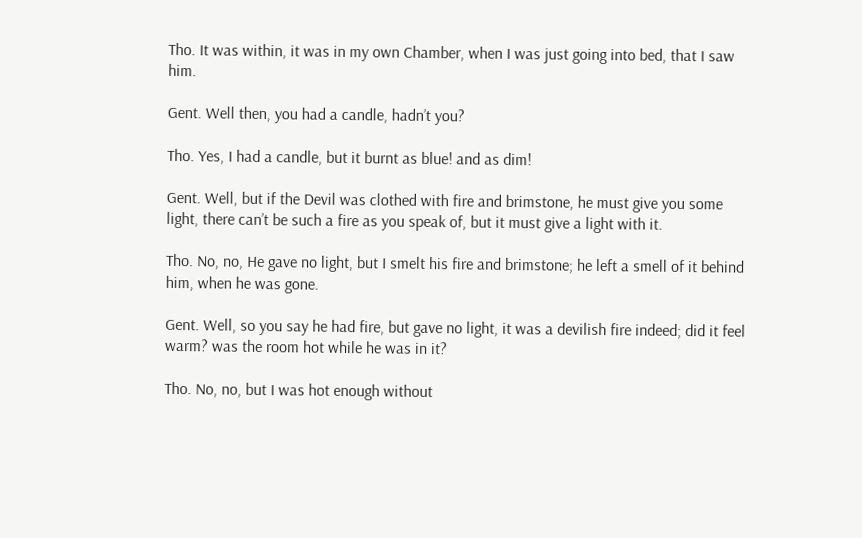Tho. It was within, it was in my own Chamber, when I was just going into bed, that I saw him.

Gent. Well then, you had a candle, hadn’t you?

Tho. Yes, I had a candle, but it burnt as blue! and as dim!

Gent. Well, but if the Devil was clothed with fire and brimstone, he must give you some light, there can’t be such a fire as you speak of, but it must give a light with it.

Tho. No, no, He gave no light, but I smelt his fire and brimstone; he left a smell of it behind him, when he was gone.

Gent. Well, so you say he had fire, but gave no light, it was a devilish fire indeed; did it feel warm? was the room hot while he was in it?

Tho. No, no, but I was hot enough without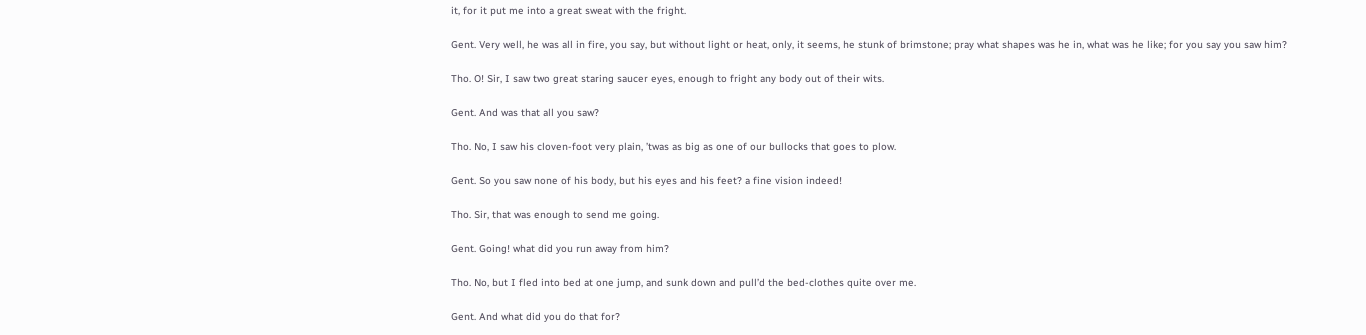it, for it put me into a great sweat with the fright.

Gent. Very well, he was all in fire, you say, but without light or heat, only, it seems, he stunk of brimstone; pray what shapes was he in, what was he like; for you say you saw him?

Tho. O! Sir, I saw two great staring saucer eyes, enough to fright any body out of their wits.

Gent. And was that all you saw?

Tho. No, I saw his cloven-foot very plain, ’twas as big as one of our bullocks that goes to plow.

Gent. So you saw none of his body, but his eyes and his feet? a fine vision indeed!

Tho. Sir, that was enough to send me going.

Gent. Going! what did you run away from him?

Tho. No, but I fled into bed at one jump, and sunk down and pull’d the bed-clothes quite over me.

Gent. And what did you do that for?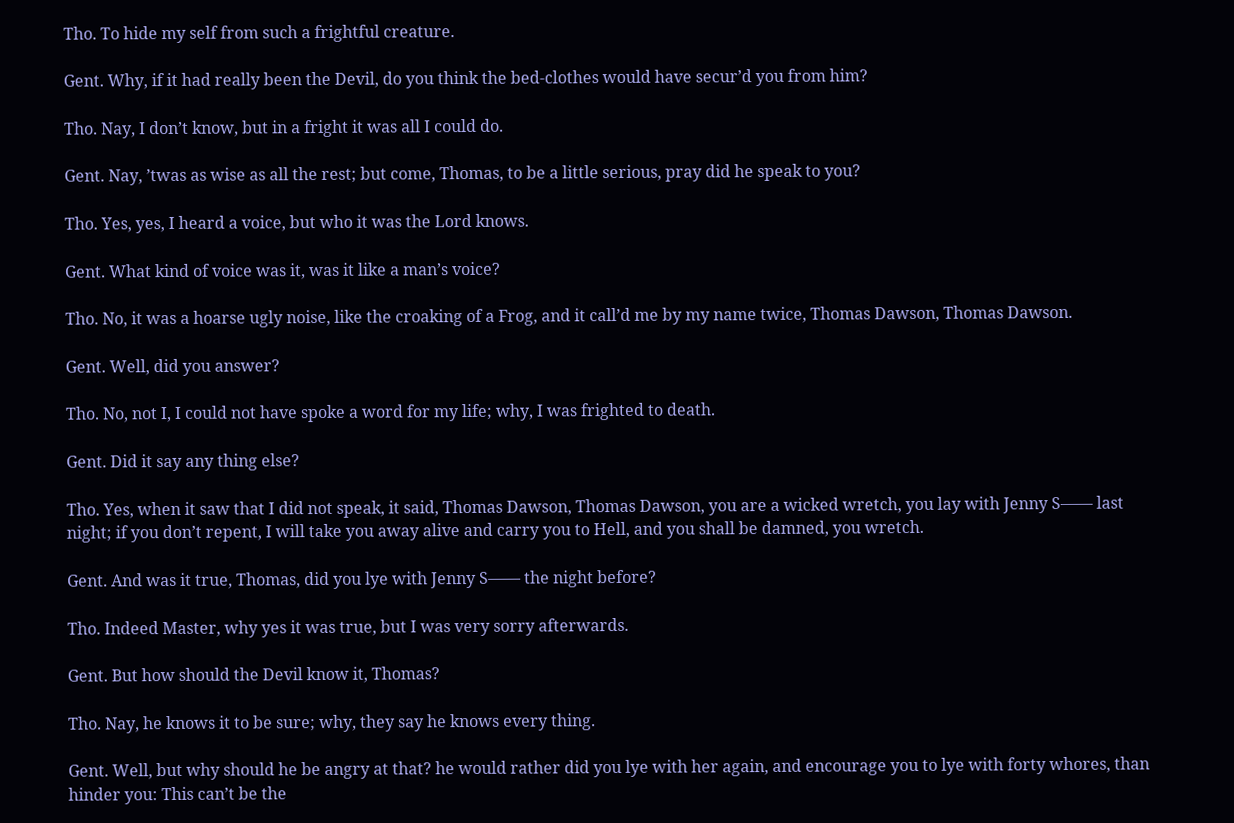Tho. To hide my self from such a frightful creature.

Gent. Why, if it had really been the Devil, do you think the bed-clothes would have secur’d you from him?

Tho. Nay, I don’t know, but in a fright it was all I could do.

Gent. Nay, ’twas as wise as all the rest; but come, Thomas, to be a little serious, pray did he speak to you?

Tho. Yes, yes, I heard a voice, but who it was the Lord knows.

Gent. What kind of voice was it, was it like a man’s voice?

Tho. No, it was a hoarse ugly noise, like the croaking of a Frog, and it call’d me by my name twice, Thomas Dawson, Thomas Dawson.

Gent. Well, did you answer?

Tho. No, not I, I could not have spoke a word for my life; why, I was frighted to death.

Gent. Did it say any thing else?

Tho. Yes, when it saw that I did not speak, it said, Thomas Dawson, Thomas Dawson, you are a wicked wretch, you lay with Jenny S—— last night; if you don’t repent, I will take you away alive and carry you to Hell, and you shall be damned, you wretch.

Gent. And was it true, Thomas, did you lye with Jenny S—— the night before?

Tho. Indeed Master, why yes it was true, but I was very sorry afterwards.

Gent. But how should the Devil know it, Thomas?

Tho. Nay, he knows it to be sure; why, they say he knows every thing.

Gent. Well, but why should he be angry at that? he would rather did you lye with her again, and encourage you to lye with forty whores, than hinder you: This can’t be the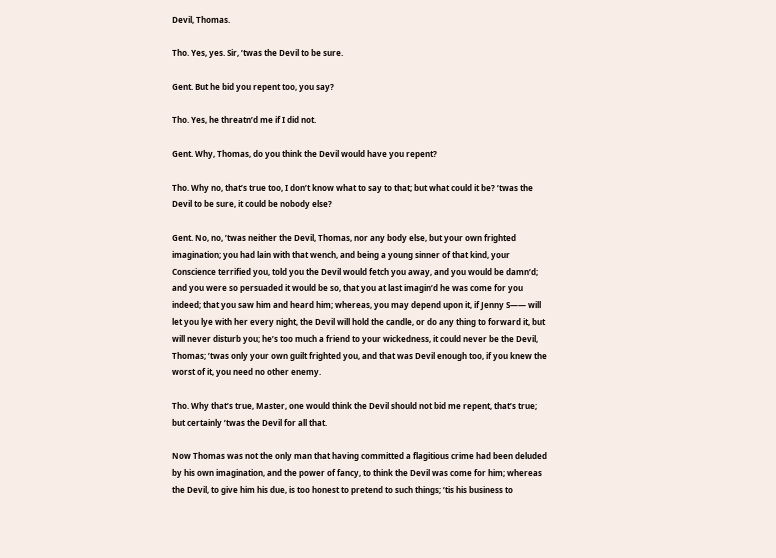Devil, Thomas.

Tho. Yes, yes. Sir, ’twas the Devil to be sure.

Gent. But he bid you repent too, you say?

Tho. Yes, he threatn’d me if I did not.

Gent. Why, Thomas, do you think the Devil would have you repent?

Tho. Why no, that’s true too, I don’t know what to say to that; but what could it be? ’twas the Devil to be sure, it could be nobody else?

Gent. No, no, ’twas neither the Devil, Thomas, nor any body else, but your own frighted imagination; you had lain with that wench, and being a young sinner of that kind, your Conscience terrified you, told you the Devil would fetch you away, and you would be damn’d; and you were so persuaded it would be so, that you at last imagin’d he was come for you indeed; that you saw him and heard him; whereas, you may depend upon it, if Jenny S—— will let you lye with her every night, the Devil will hold the candle, or do any thing to forward it, but will never disturb you; he’s too much a friend to your wickedness, it could never be the Devil, Thomas; ’twas only your own guilt frighted you, and that was Devil enough too, if you knew the worst of it, you need no other enemy.

Tho. Why that’s true, Master, one would think the Devil should not bid me repent, that’s true; but certainly ’twas the Devil for all that.

Now Thomas was not the only man that having committed a flagitious crime had been deluded by his own imagination, and the power of fancy, to think the Devil was come for him; whereas the Devil, to give him his due, is too honest to pretend to such things; ’tis his business to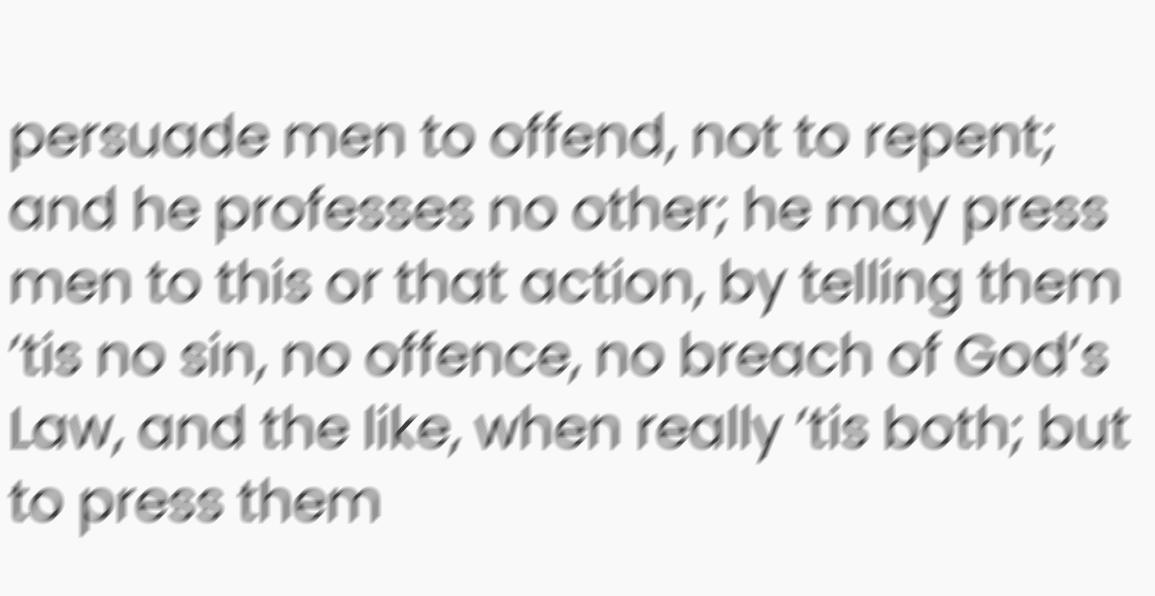persuade men to offend, not to repent; and he professes no other; he may press men to this or that action, by telling them ’tis no sin, no offence, no breach of God’s Law, and the like, when really ’tis both; but to press them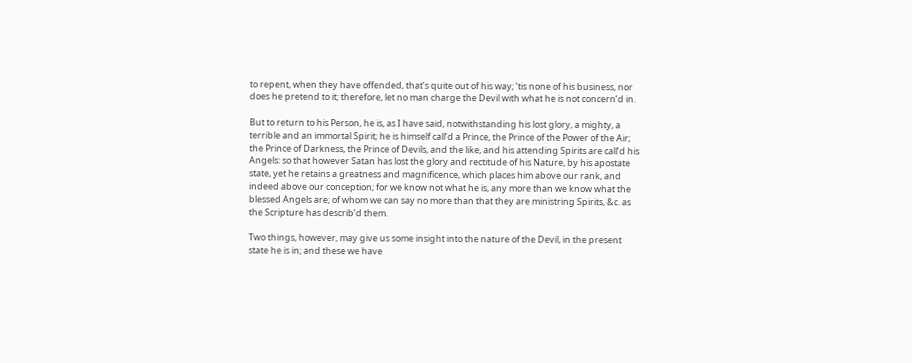to repent, when they have offended, that’s quite out of his way; ’tis none of his business, nor does he pretend to it; therefore, let no man charge the Devil with what he is not concern’d in.

But to return to his Person, he is, as I have said, notwithstanding his lost glory, a mighty, a terrible and an immortal Spirit; he is himself call’d a Prince, the Prince of the Power of the Air; the Prince of Darkness, the Prince of Devils, and the like, and his attending Spirits are call’d his Angels: so that however Satan has lost the glory and rectitude of his Nature, by his apostate state, yet he retains a greatness and magnificence, which places him above our rank, and indeed above our conception; for we know not what he is, any more than we know what the blessed Angels are; of whom we can say no more than that they are ministring Spirits, &c. as the Scripture has describ’d them.

Two things, however, may give us some insight into the nature of the Devil, in the present state he is in; and these we have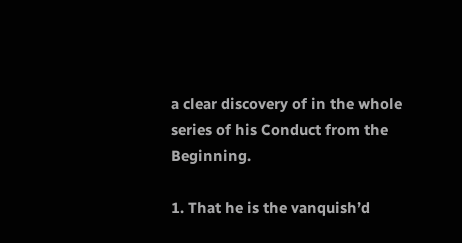a clear discovery of in the whole series of his Conduct from the Beginning.

1. That he is the vanquish’d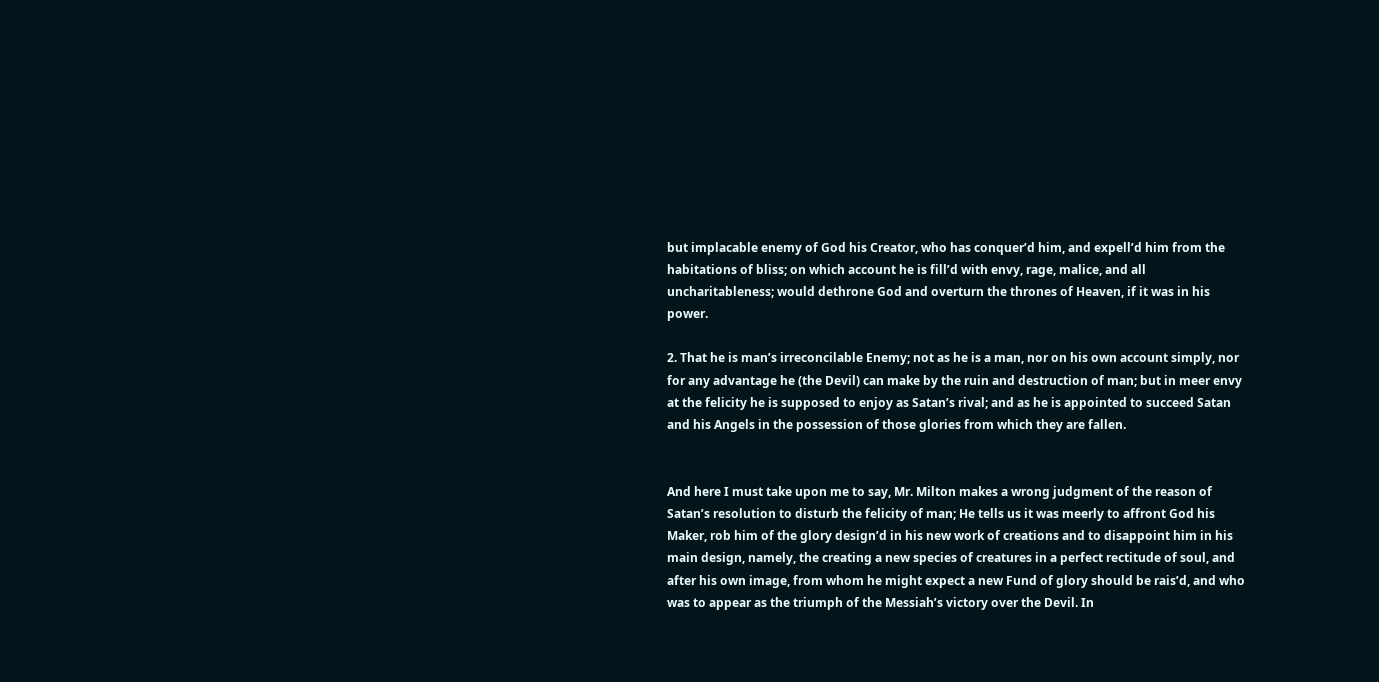but implacable enemy of God his Creator, who has conquer’d him, and expell’d him from the habitations of bliss; on which account he is fill’d with envy, rage, malice, and all uncharitableness; would dethrone God and overturn the thrones of Heaven, if it was in his power.

2. That he is man’s irreconcilable Enemy; not as he is a man, nor on his own account simply, nor for any advantage he (the Devil) can make by the ruin and destruction of man; but in meer envy at the felicity he is supposed to enjoy as Satan’s rival; and as he is appointed to succeed Satan and his Angels in the possession of those glories from which they are fallen.


And here I must take upon me to say, Mr. Milton makes a wrong judgment of the reason of Satan’s resolution to disturb the felicity of man; He tells us it was meerly to affront God his Maker, rob him of the glory design’d in his new work of creations and to disappoint him in his main design, namely, the creating a new species of creatures in a perfect rectitude of soul, and after his own image, from whom he might expect a new Fund of glory should be rais’d, and who was to appear as the triumph of the Messiah’s victory over the Devil. In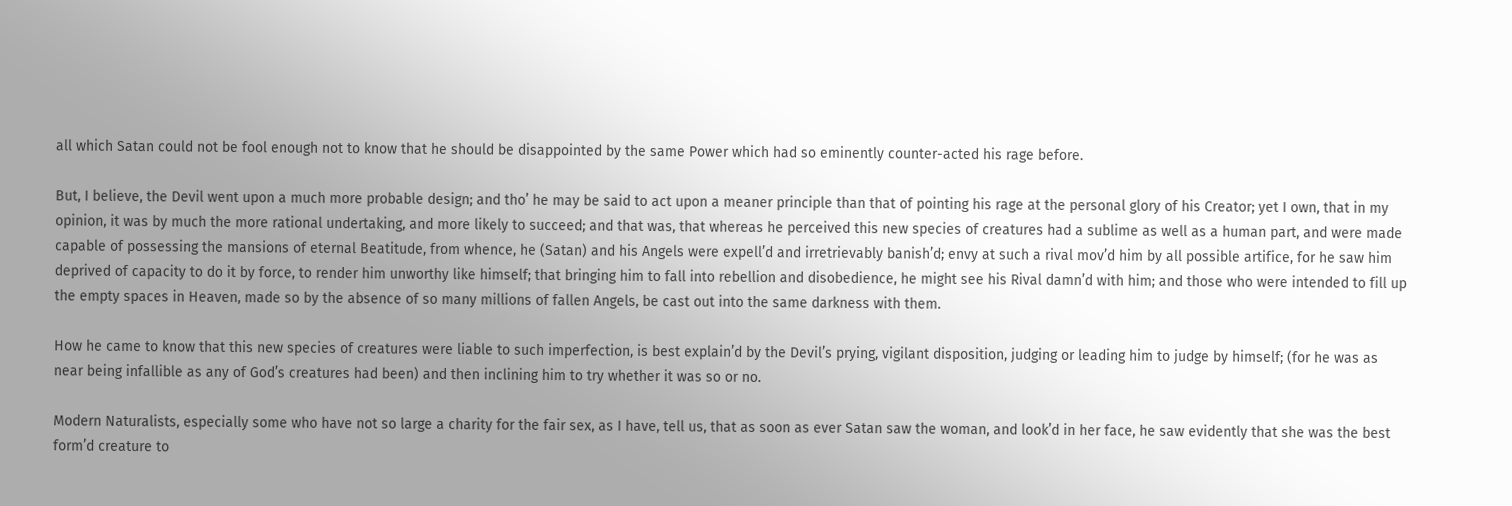all which Satan could not be fool enough not to know that he should be disappointed by the same Power which had so eminently counter-acted his rage before.

But, I believe, the Devil went upon a much more probable design; and tho’ he may be said to act upon a meaner principle than that of pointing his rage at the personal glory of his Creator; yet I own, that in my opinion, it was by much the more rational undertaking, and more likely to succeed; and that was, that whereas he perceived this new species of creatures had a sublime as well as a human part, and were made capable of possessing the mansions of eternal Beatitude, from whence, he (Satan) and his Angels were expell’d and irretrievably banish’d; envy at such a rival mov’d him by all possible artifice, for he saw him deprived of capacity to do it by force, to render him unworthy like himself; that bringing him to fall into rebellion and disobedience, he might see his Rival damn’d with him; and those who were intended to fill up the empty spaces in Heaven, made so by the absence of so many millions of fallen Angels, be cast out into the same darkness with them.

How he came to know that this new species of creatures were liable to such imperfection, is best explain’d by the Devil’s prying, vigilant disposition, judging or leading him to judge by himself; (for he was as near being infallible as any of God’s creatures had been) and then inclining him to try whether it was so or no.

Modern Naturalists, especially some who have not so large a charity for the fair sex, as I have, tell us, that as soon as ever Satan saw the woman, and look’d in her face, he saw evidently that she was the best form’d creature to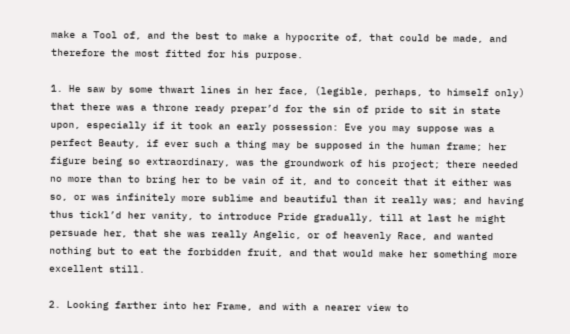make a Tool of, and the best to make a hypocrite of, that could be made, and therefore the most fitted for his purpose.

1. He saw by some thwart lines in her face, (legible, perhaps, to himself only) that there was a throne ready prepar’d for the sin of pride to sit in state upon, especially if it took an early possession: Eve you may suppose was a perfect Beauty, if ever such a thing may be supposed in the human frame; her figure being so extraordinary, was the groundwork of his project; there needed no more than to bring her to be vain of it, and to conceit that it either was so, or was infinitely more sublime and beautiful than it really was; and having thus tickl’d her vanity, to introduce Pride gradually, till at last he might persuade her, that she was really Angelic, or of heavenly Race, and wanted nothing but to eat the forbidden fruit, and that would make her something more excellent still.

2. Looking farther into her Frame, and with a nearer view to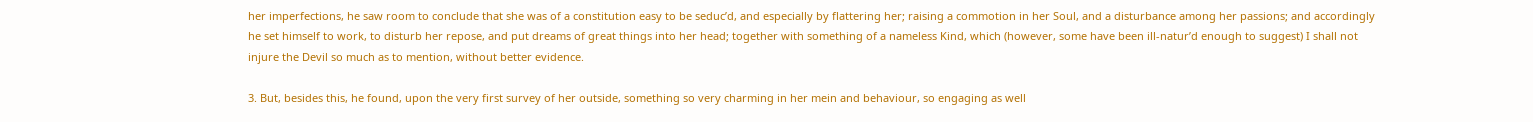her imperfections, he saw room to conclude that she was of a constitution easy to be seduc’d, and especially by flattering her; raising a commotion in her Soul, and a disturbance among her passions; and accordingly he set himself to work, to disturb her repose, and put dreams of great things into her head; together with something of a nameless Kind, which (however, some have been ill-natur’d enough to suggest) I shall not injure the Devil so much as to mention, without better evidence.

3. But, besides this, he found, upon the very first survey of her outside, something so very charming in her mein and behaviour, so engaging as well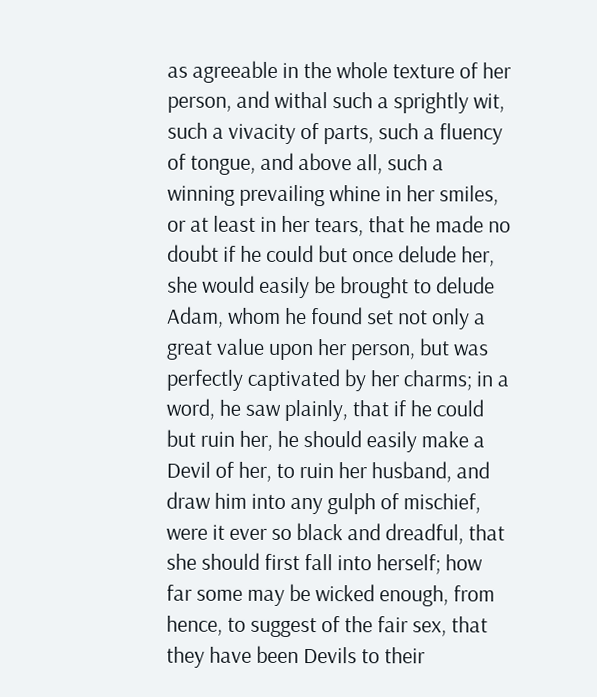as agreeable in the whole texture of her person, and withal such a sprightly wit, such a vivacity of parts, such a fluency of tongue, and above all, such a winning prevailing whine in her smiles, or at least in her tears, that he made no doubt if he could but once delude her, she would easily be brought to delude Adam, whom he found set not only a great value upon her person, but was perfectly captivated by her charms; in a word, he saw plainly, that if he could but ruin her, he should easily make a Devil of her, to ruin her husband, and draw him into any gulph of mischief, were it ever so black and dreadful, that she should first fall into herself; how far some may be wicked enough, from hence, to suggest of the fair sex, that they have been Devils to their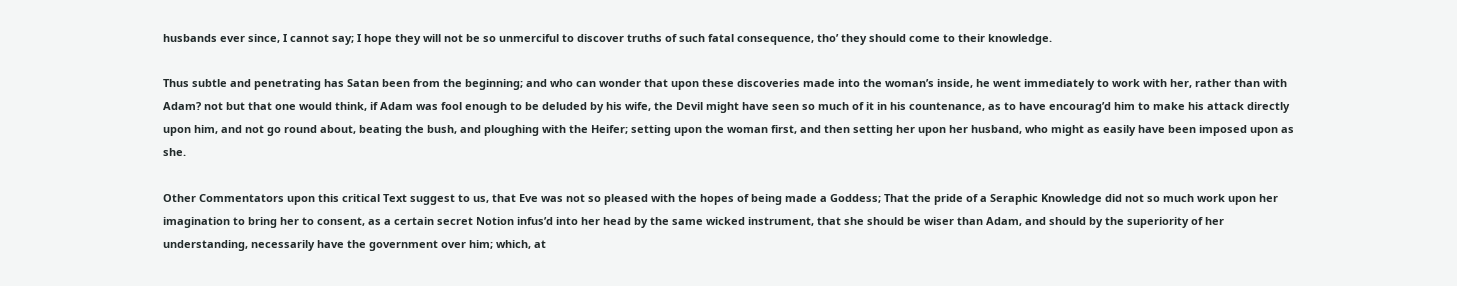husbands ever since, I cannot say; I hope they will not be so unmerciful to discover truths of such fatal consequence, tho’ they should come to their knowledge.

Thus subtle and penetrating has Satan been from the beginning; and who can wonder that upon these discoveries made into the woman’s inside, he went immediately to work with her, rather than with Adam? not but that one would think, if Adam was fool enough to be deluded by his wife, the Devil might have seen so much of it in his countenance, as to have encourag’d him to make his attack directly upon him, and not go round about, beating the bush, and ploughing with the Heifer; setting upon the woman first, and then setting her upon her husband, who might as easily have been imposed upon as she.

Other Commentators upon this critical Text suggest to us, that Eve was not so pleased with the hopes of being made a Goddess; That the pride of a Seraphic Knowledge did not so much work upon her imagination to bring her to consent, as a certain secret Notion infus’d into her head by the same wicked instrument, that she should be wiser than Adam, and should by the superiority of her understanding, necessarily have the government over him; which, at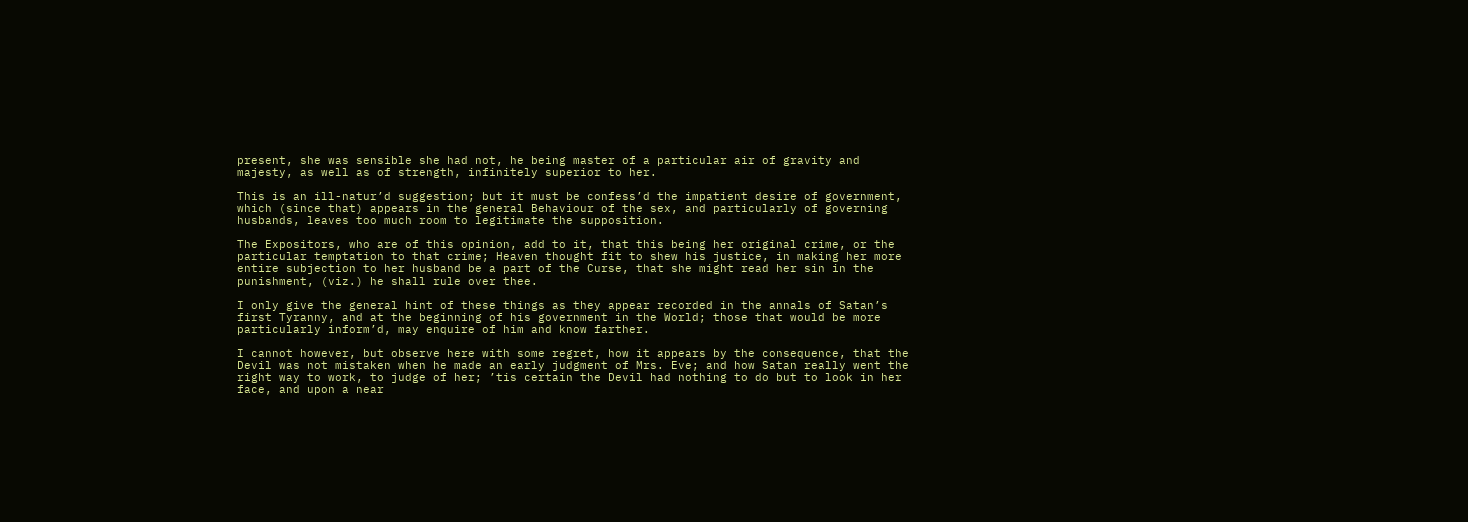present, she was sensible she had not, he being master of a particular air of gravity and majesty, as well as of strength, infinitely superior to her.

This is an ill-natur’d suggestion; but it must be confess’d the impatient desire of government, which (since that) appears in the general Behaviour of the sex, and particularly of governing husbands, leaves too much room to legitimate the supposition.

The Expositors, who are of this opinion, add to it, that this being her original crime, or the particular temptation to that crime; Heaven thought fit to shew his justice, in making her more entire subjection to her husband be a part of the Curse, that she might read her sin in the punishment, (viz.) he shall rule over thee.

I only give the general hint of these things as they appear recorded in the annals of Satan’s first Tyranny, and at the beginning of his government in the World; those that would be more particularly inform’d, may enquire of him and know farther.

I cannot however, but observe here with some regret, how it appears by the consequence, that the Devil was not mistaken when he made an early judgment of Mrs. Eve; and how Satan really went the right way to work, to judge of her; ’tis certain the Devil had nothing to do but to look in her face, and upon a near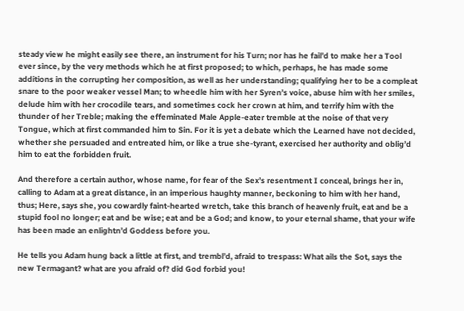steady view he might easily see there, an instrument for his Turn; nor has he fail’d to make her a Tool ever since, by the very methods which he at first proposed; to which, perhaps, he has made some additions in the corrupting her composition, as well as her understanding; qualifying her to be a compleat snare to the poor weaker vessel Man; to wheedle him with her Syren’s voice, abuse him with her smiles, delude him with her crocodile tears, and sometimes cock her crown at him, and terrify him with the thunder of her Treble; making the effeminated Male Apple-eater tremble at the noise of that very Tongue, which at first commanded him to Sin. For it is yet a debate which the Learned have not decided, whether she persuaded and entreated him, or like a true she-tyrant, exercised her authority and oblig’d him to eat the forbidden fruit.

And therefore a certain author, whose name, for fear of the Sex’s resentment I conceal, brings her in, calling to Adam at a great distance, in an imperious haughty manner, beckoning to him with her hand, thus; Here, says she, you cowardly faint-hearted wretch, take this branch of heavenly fruit, eat and be a stupid fool no longer; eat and be wise; eat and be a God; and know, to your eternal shame, that your wife has been made an enlightn’d Goddess before you.

He tells you Adam hung back a little at first, and trembl’d, afraid to trespass: What ails the Sot, says the new Termagant? what are you afraid of? did God forbid you!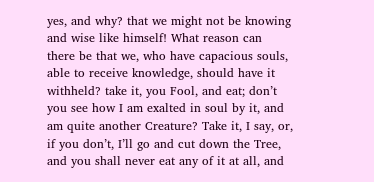yes, and why? that we might not be knowing and wise like himself! What reason can there be that we, who have capacious souls, able to receive knowledge, should have it withheld? take it, you Fool, and eat; don’t you see how I am exalted in soul by it, and am quite another Creature? Take it, I say, or, if you don’t, I’ll go and cut down the Tree, and you shall never eat any of it at all, and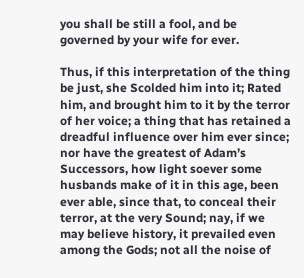you shall be still a fool, and be governed by your wife for ever.

Thus, if this interpretation of the thing be just, she Scolded him into it; Rated him, and brought him to it by the terror of her voice; a thing that has retained a dreadful influence over him ever since; nor have the greatest of Adam’s Successors, how light soever some husbands make of it in this age, been ever able, since that, to conceal their terror, at the very Sound; nay, if we may believe history, it prevailed even among the Gods; not all the noise of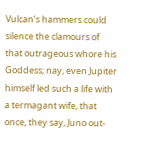Vulcan’s hammers could silence the clamours of that outrageous whore his Goddess; nay, even Jupiter himself led such a life with a termagant wife, that once, they say, Juno out-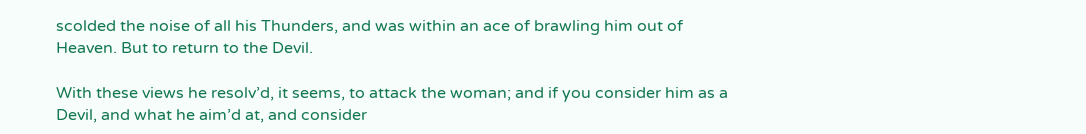scolded the noise of all his Thunders, and was within an ace of brawling him out of Heaven. But to return to the Devil.

With these views he resolv’d, it seems, to attack the woman; and if you consider him as a Devil, and what he aim’d at, and consider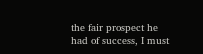the fair prospect he had of success, I must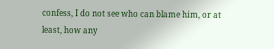confess, I do not see who can blame him, or at least, how any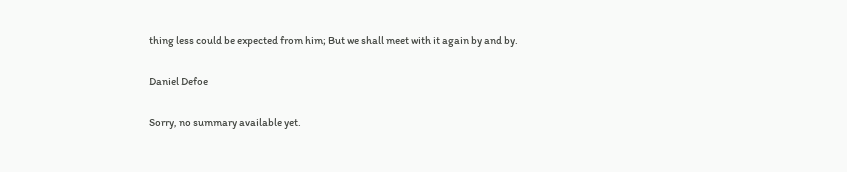thing less could be expected from him; But we shall meet with it again by and by.

Daniel Defoe

Sorry, no summary available yet.